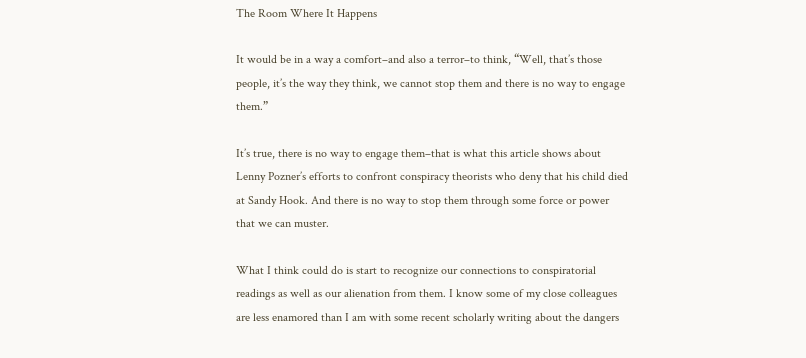The Room Where It Happens

It would be in a way a comfort–and also a terror–to think, “Well, that’s those people, it’s the way they think, we cannot stop them and there is no way to engage them.”

It’s true, there is no way to engage them–that is what this article shows about Lenny Pozner’s efforts to confront conspiracy theorists who deny that his child died at Sandy Hook. And there is no way to stop them through some force or power that we can muster.

What I think could do is start to recognize our connections to conspiratorial readings as well as our alienation from them. I know some of my close colleagues are less enamored than I am with some recent scholarly writing about the dangers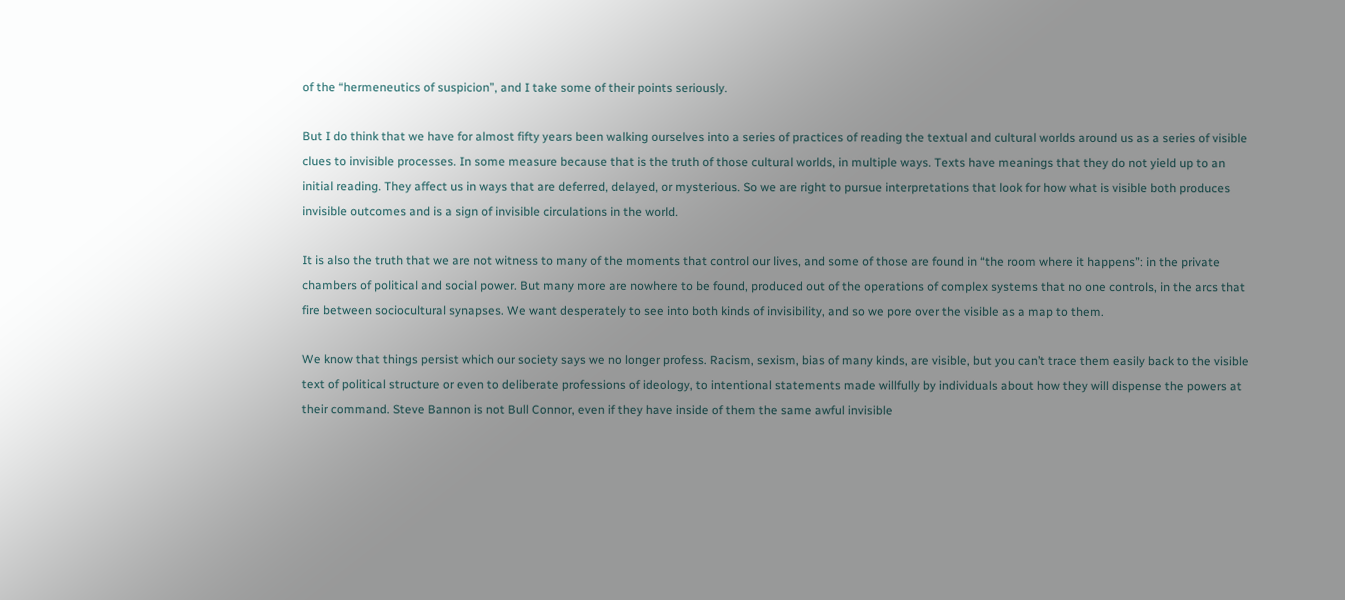of the “hermeneutics of suspicion”, and I take some of their points seriously.

But I do think that we have for almost fifty years been walking ourselves into a series of practices of reading the textual and cultural worlds around us as a series of visible clues to invisible processes. In some measure because that is the truth of those cultural worlds, in multiple ways. Texts have meanings that they do not yield up to an initial reading. They affect us in ways that are deferred, delayed, or mysterious. So we are right to pursue interpretations that look for how what is visible both produces invisible outcomes and is a sign of invisible circulations in the world.

It is also the truth that we are not witness to many of the moments that control our lives, and some of those are found in “the room where it happens”: in the private chambers of political and social power. But many more are nowhere to be found, produced out of the operations of complex systems that no one controls, in the arcs that fire between sociocultural synapses. We want desperately to see into both kinds of invisibility, and so we pore over the visible as a map to them.

We know that things persist which our society says we no longer profess. Racism, sexism, bias of many kinds, are visible, but you can’t trace them easily back to the visible text of political structure or even to deliberate professions of ideology, to intentional statements made willfully by individuals about how they will dispense the powers at their command. Steve Bannon is not Bull Connor, even if they have inside of them the same awful invisible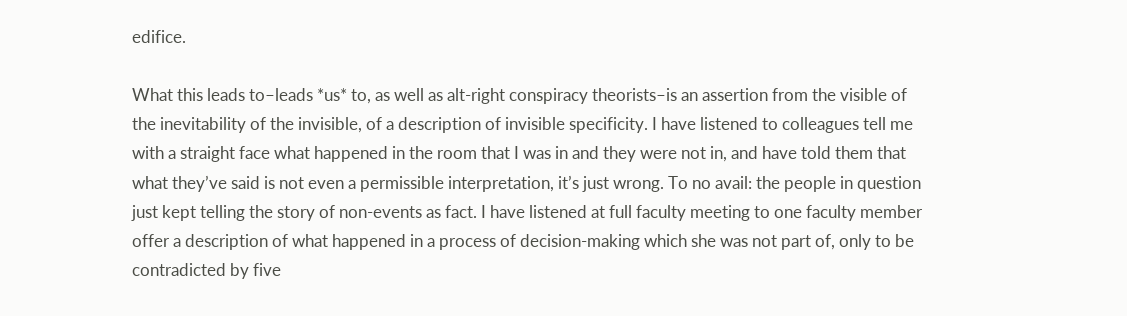edifice.

What this leads to–leads *us* to, as well as alt-right conspiracy theorists–is an assertion from the visible of the inevitability of the invisible, of a description of invisible specificity. I have listened to colleagues tell me with a straight face what happened in the room that I was in and they were not in, and have told them that what they’ve said is not even a permissible interpretation, it’s just wrong. To no avail: the people in question just kept telling the story of non-events as fact. I have listened at full faculty meeting to one faculty member offer a description of what happened in a process of decision-making which she was not part of, only to be contradicted by five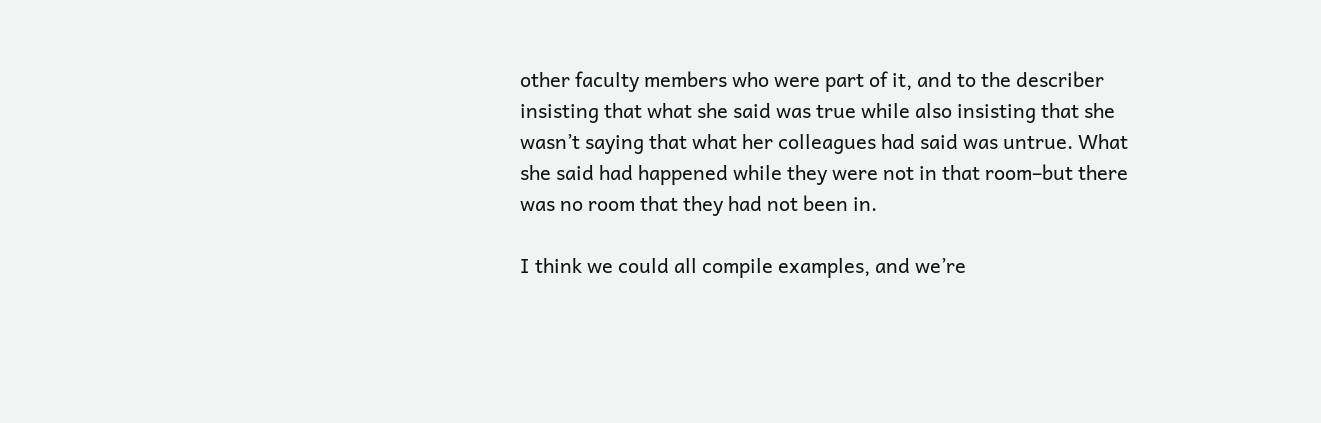other faculty members who were part of it, and to the describer insisting that what she said was true while also insisting that she wasn’t saying that what her colleagues had said was untrue. What she said had happened while they were not in that room–but there was no room that they had not been in.

I think we could all compile examples, and we’re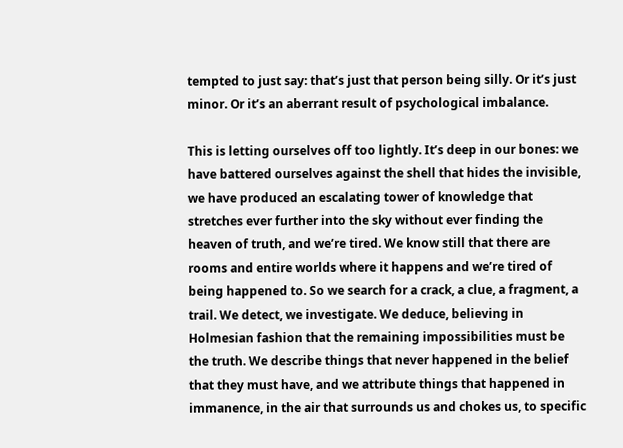tempted to just say: that’s just that person being silly. Or it’s just minor. Or it’s an aberrant result of psychological imbalance.

This is letting ourselves off too lightly. It’s deep in our bones: we have battered ourselves against the shell that hides the invisible, we have produced an escalating tower of knowledge that stretches ever further into the sky without ever finding the heaven of truth, and we’re tired. We know still that there are rooms and entire worlds where it happens and we’re tired of being happened to. So we search for a crack, a clue, a fragment, a trail. We detect, we investigate. We deduce, believing in Holmesian fashion that the remaining impossibilities must be the truth. We describe things that never happened in the belief that they must have, and we attribute things that happened in immanence, in the air that surrounds us and chokes us, to specific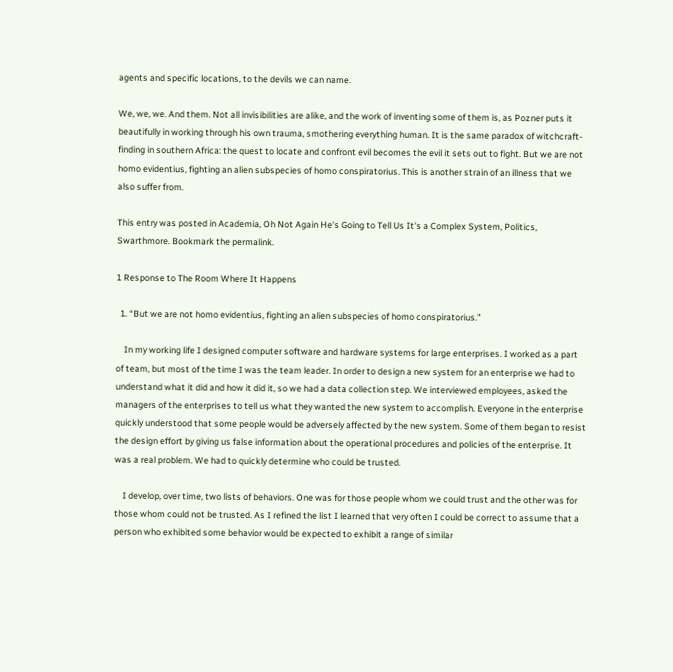agents and specific locations, to the devils we can name.

We, we, we. And them. Not all invisibilities are alike, and the work of inventing some of them is, as Pozner puts it beautifully in working through his own trauma, smothering everything human. It is the same paradox of witchcraft-finding in southern Africa: the quest to locate and confront evil becomes the evil it sets out to fight. But we are not homo evidentius, fighting an alien subspecies of homo conspiratorius. This is another strain of an illness that we also suffer from.

This entry was posted in Academia, Oh Not Again He's Going to Tell Us It's a Complex System, Politics, Swarthmore. Bookmark the permalink.

1 Response to The Room Where It Happens

  1. “But we are not homo evidentius, fighting an alien subspecies of homo conspiratorius.”

    In my working life I designed computer software and hardware systems for large enterprises. I worked as a part of team, but most of the time I was the team leader. In order to design a new system for an enterprise we had to understand what it did and how it did it, so we had a data collection step. We interviewed employees, asked the managers of the enterprises to tell us what they wanted the new system to accomplish. Everyone in the enterprise quickly understood that some people would be adversely affected by the new system. Some of them began to resist the design effort by giving us false information about the operational procedures and policies of the enterprise. It was a real problem. We had to quickly determine who could be trusted.

    I develop, over time, two lists of behaviors. One was for those people whom we could trust and the other was for those whom could not be trusted. As I refined the list I learned that very often I could be correct to assume that a person who exhibited some behavior would be expected to exhibit a range of similar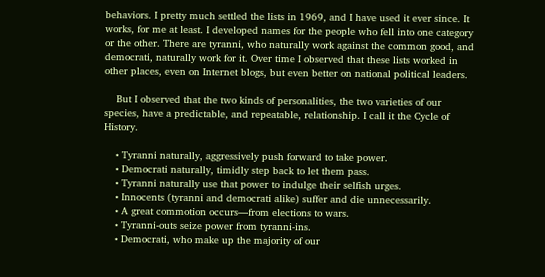behaviors. I pretty much settled the lists in 1969, and I have used it ever since. It works, for me at least. I developed names for the people who fell into one category or the other. There are tyranni, who naturally work against the common good, and democrati, naturally work for it. Over time I observed that these lists worked in other places, even on Internet blogs, but even better on national political leaders.

    But I observed that the two kinds of personalities, the two varieties of our species, have a predictable, and repeatable, relationship. I call it the Cycle of History.

    • Tyranni naturally, aggressively push forward to take power.
    • Democrati naturally, timidly step back to let them pass.
    • Tyranni naturally use that power to indulge their selfish urges.
    • Innocents (tyranni and democrati alike) suffer and die unnecessarily.
    • A great commotion occurs—from elections to wars.
    • Tyranni-outs seize power from tyranni-ins.
    • Democrati, who make up the majority of our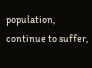population, continue to suffer,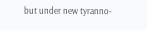but under new tyranno-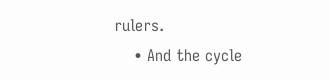rulers.
    • And the cycle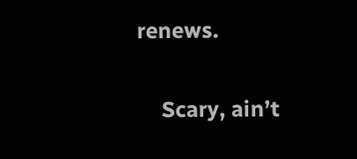renews.

    Scary, ain’t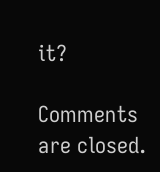it?

Comments are closed.